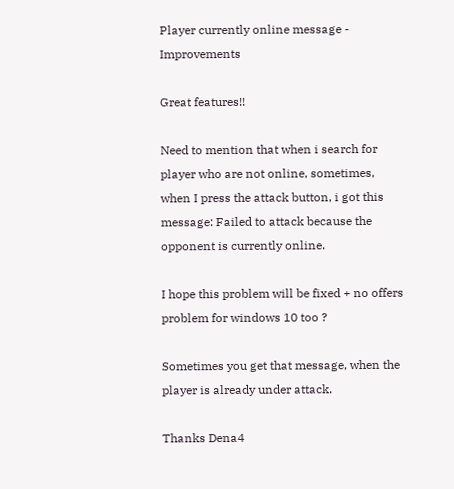Player currently online message - Improvements

Great features!!

Need to mention that when i search for player who are not online, sometimes, when I press the attack button, i got this message: Failed to attack because the opponent is currently online.

I hope this problem will be fixed + no offers problem for windows 10 too ?

Sometimes you get that message, when the player is already under attack.

Thanks Dena4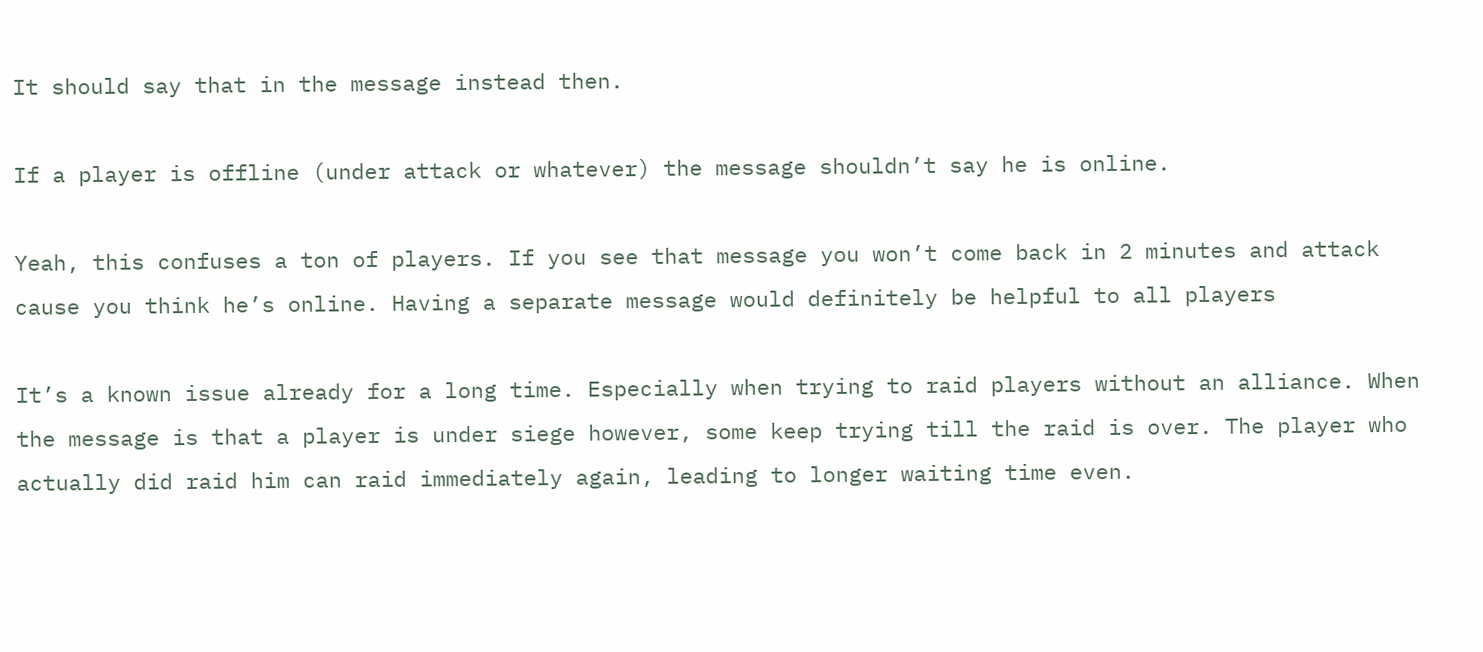It should say that in the message instead then.

If a player is offline (under attack or whatever) the message shouldn’t say he is online.

Yeah, this confuses a ton of players. If you see that message you won’t come back in 2 minutes and attack cause you think he’s online. Having a separate message would definitely be helpful to all players

It’s a known issue already for a long time. Especially when trying to raid players without an alliance. When the message is that a player is under siege however, some keep trying till the raid is over. The player who actually did raid him can raid immediately again, leading to longer waiting time even.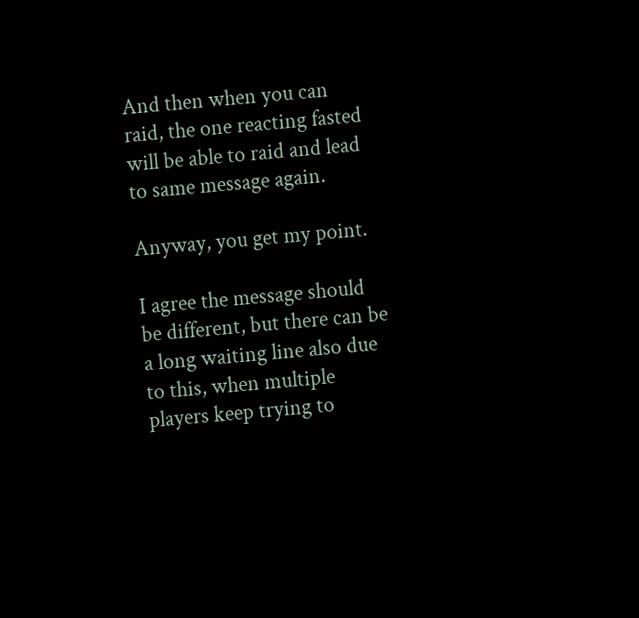And then when you can raid, the one reacting fasted will be able to raid and lead to same message again.

Anyway, you get my point.

I agree the message should be different, but there can be a long waiting line also due to this, when multiple players keep trying to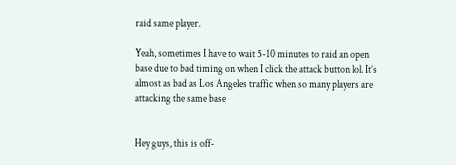raid same player.

Yeah, sometimes I have to wait 5-10 minutes to raid an open base due to bad timing on when I click the attack button lol. It’s almost as bad as Los Angeles traffic when so many players are attacking the same base


Hey guys, this is off-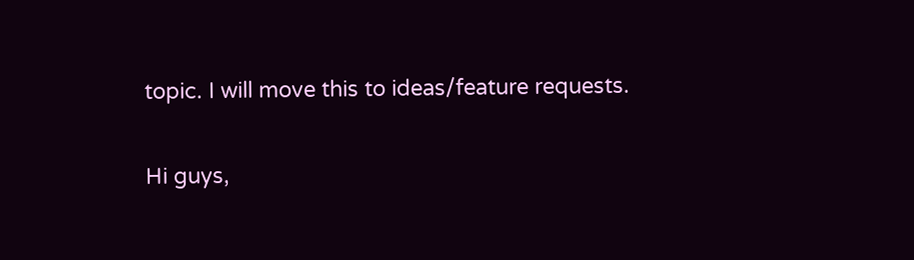topic. I will move this to ideas/feature requests.

Hi guys,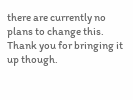there are currently no plans to change this. Thank you for bringing it up though.